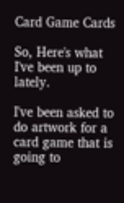Card Game Cards

So, Here's what I've been up to lately.

I've been asked to do artwork for a card game that is going to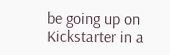be going up on Kickstarter in a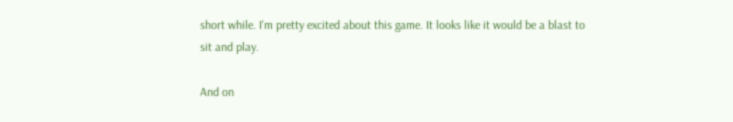short while. I'm pretty excited about this game. It looks like it would be a blast to sit and play.

And on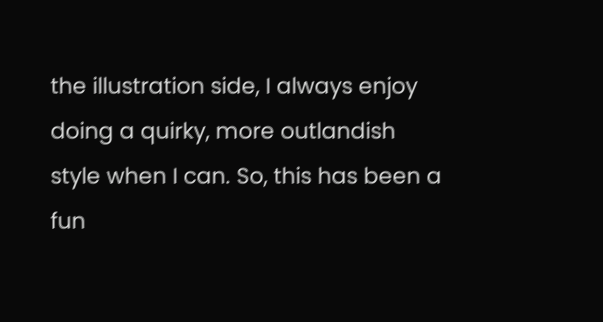the illustration side, I always enjoy doing a quirky, more outlandish style when I can. So, this has been a fun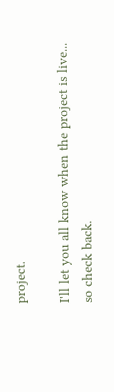project.

I'll let you all know when the project is live... so check back.